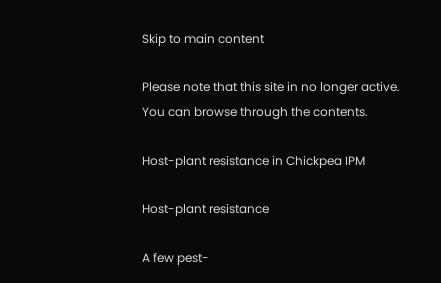Skip to main content

Please note that this site in no longer active. You can browse through the contents.

Host-plant resistance in Chickpea IPM

Host-plant resistance

A few pest-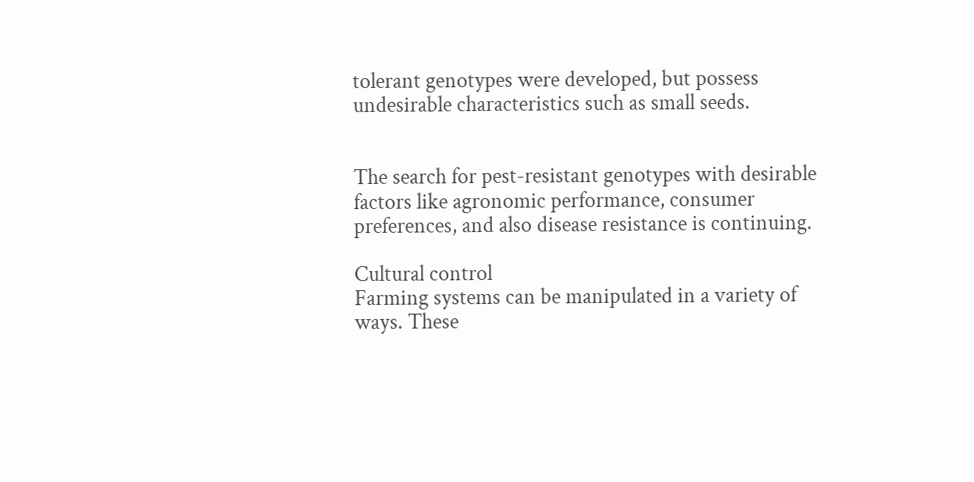tolerant genotypes were developed, but possess undesirable characteristics such as small seeds.


The search for pest-resistant genotypes with desirable factors like agronomic performance, consumer preferences, and also disease resistance is continuing.

Cultural control
Farming systems can be manipulated in a variety of ways. These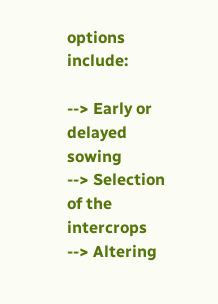options include:

--> Early or delayed sowing
--> Selection of the intercrops
--> Altering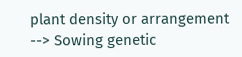plant density or arrangement
--> Sowing genetic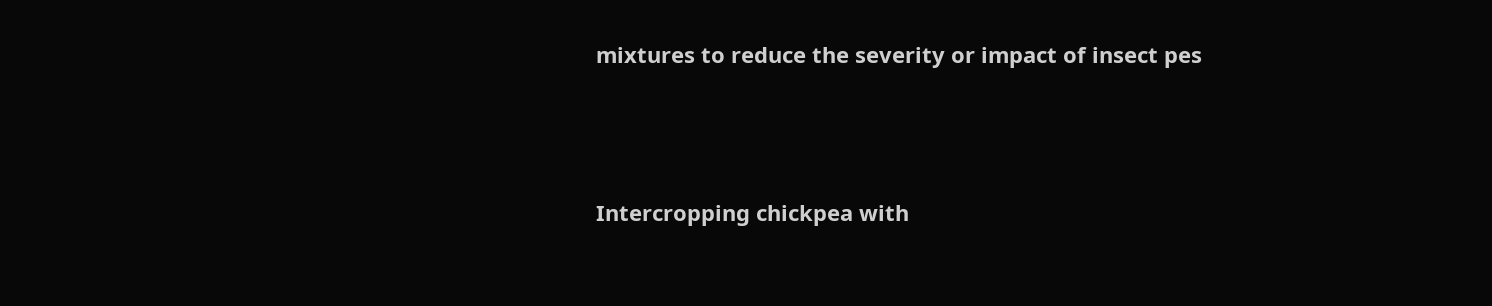mixtures to reduce the severity or impact of insect pes



Intercropping chickpea with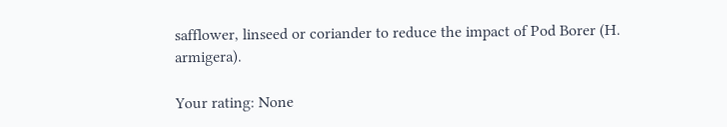safflower, linseed or coriander to reduce the impact of Pod Borer (H. armigera).

Your rating: None